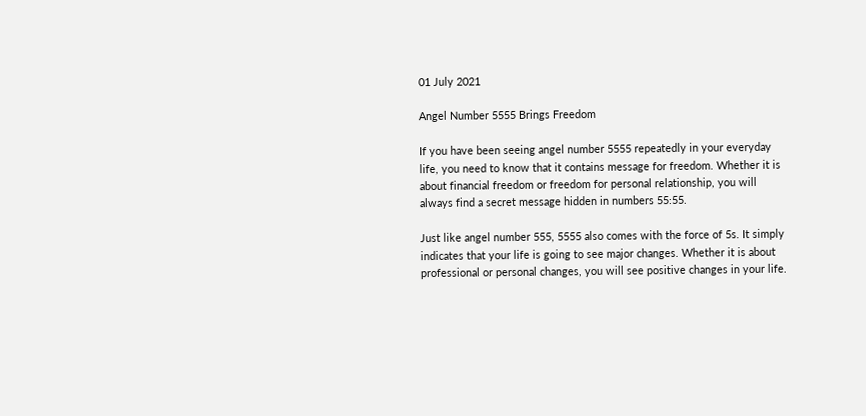01 July 2021

Angel Number 5555 Brings Freedom

If you have been seeing angel number 5555 repeatedly in your everyday life, you need to know that it contains message for freedom. Whether it is about financial freedom or freedom for personal relationship, you will always find a secret message hidden in numbers 55:55.

Just like angel number 555, 5555 also comes with the force of 5s. It simply indicates that your life is going to see major changes. Whether it is about professional or personal changes, you will see positive changes in your life.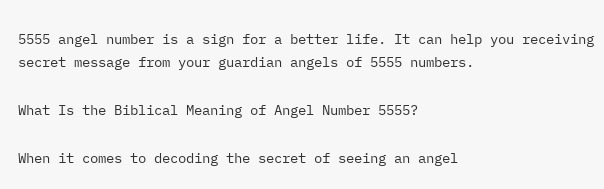5555 angel number is a sign for a better life. It can help you receiving secret message from your guardian angels of 5555 numbers.

What Is the Biblical Meaning of Angel Number 5555?

When it comes to decoding the secret of seeing an angel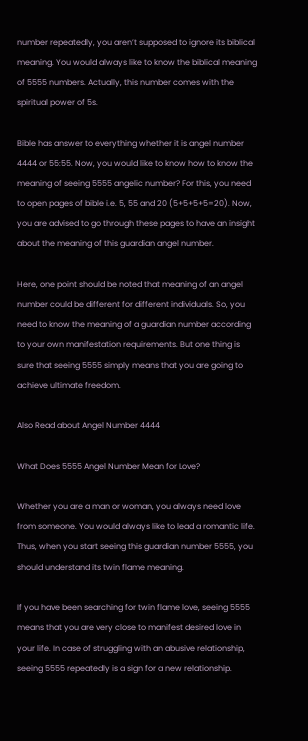number repeatedly, you aren’t supposed to ignore its biblical meaning. You would always like to know the biblical meaning of 5555 numbers. Actually, this number comes with the spiritual power of 5s.

Bible has answer to everything whether it is angel number 4444 or 55:55. Now, you would like to know how to know the meaning of seeing 5555 angelic number? For this, you need to open pages of bible i.e. 5, 55 and 20 (5+5+5+5=20). Now, you are advised to go through these pages to have an insight about the meaning of this guardian angel number.

Here, one point should be noted that meaning of an angel number could be different for different individuals. So, you need to know the meaning of a guardian number according to your own manifestation requirements. But one thing is sure that seeing 5555 simply means that you are going to achieve ultimate freedom.

Also Read about Angel Number 4444

What Does 5555 Angel Number Mean for Love?

Whether you are a man or woman, you always need love from someone. You would always like to lead a romantic life. Thus, when you start seeing this guardian number 5555, you should understand its twin flame meaning.

If you have been searching for twin flame love, seeing 5555 means that you are very close to manifest desired love in your life. In case of struggling with an abusive relationship, seeing 5555 repeatedly is a sign for a new relationship.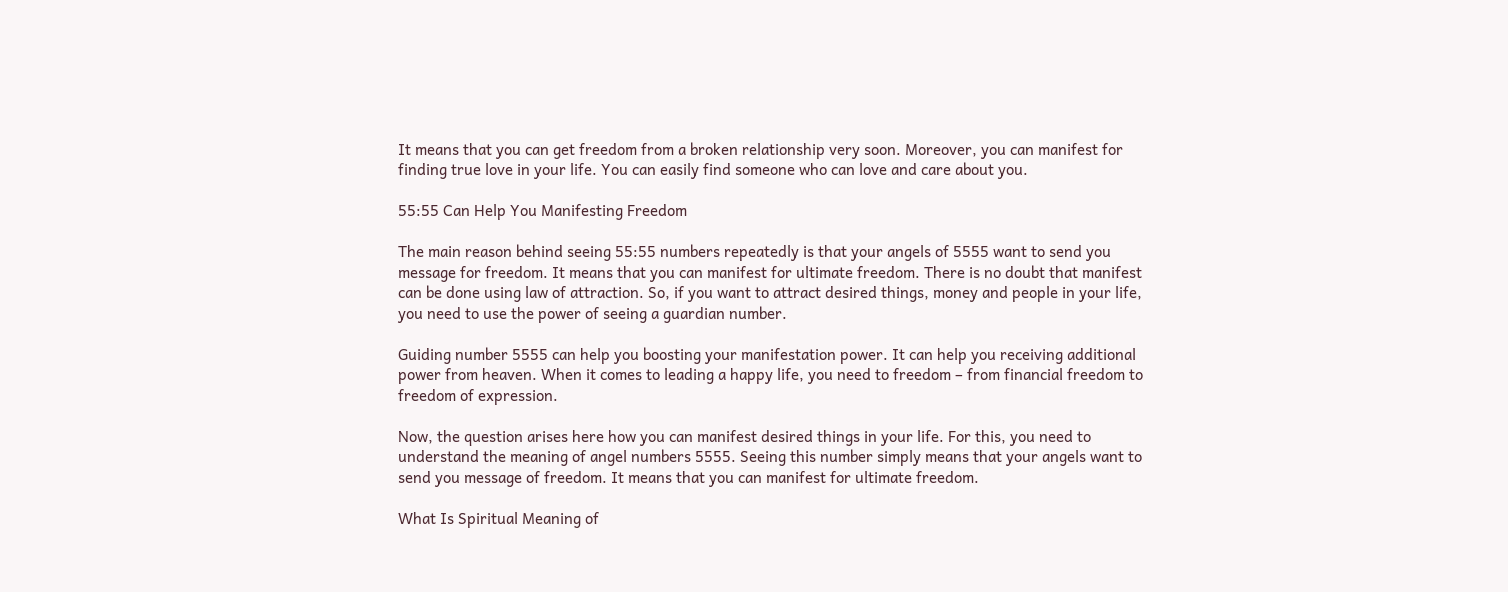It means that you can get freedom from a broken relationship very soon. Moreover, you can manifest for finding true love in your life. You can easily find someone who can love and care about you.

55:55 Can Help You Manifesting Freedom

The main reason behind seeing 55:55 numbers repeatedly is that your angels of 5555 want to send you message for freedom. It means that you can manifest for ultimate freedom. There is no doubt that manifest can be done using law of attraction. So, if you want to attract desired things, money and people in your life, you need to use the power of seeing a guardian number.

Guiding number 5555 can help you boosting your manifestation power. It can help you receiving additional power from heaven. When it comes to leading a happy life, you need to freedom – from financial freedom to freedom of expression.

Now, the question arises here how you can manifest desired things in your life. For this, you need to understand the meaning of angel numbers 5555. Seeing this number simply means that your angels want to send you message of freedom. It means that you can manifest for ultimate freedom.

What Is Spiritual Meaning of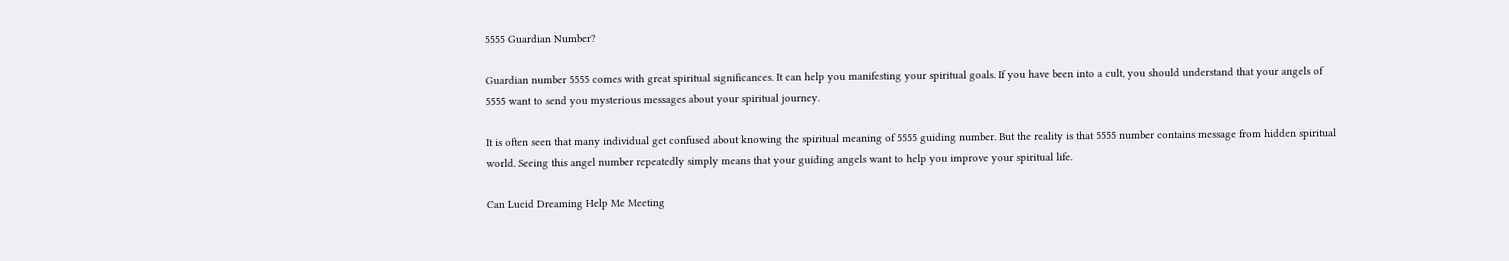5555 Guardian Number?

Guardian number 5555 comes with great spiritual significances. It can help you manifesting your spiritual goals. If you have been into a cult, you should understand that your angels of 5555 want to send you mysterious messages about your spiritual journey.

It is often seen that many individual get confused about knowing the spiritual meaning of 5555 guiding number. But the reality is that 5555 number contains message from hidden spiritual world. Seeing this angel number repeatedly simply means that your guiding angels want to help you improve your spiritual life.

Can Lucid Dreaming Help Me Meeting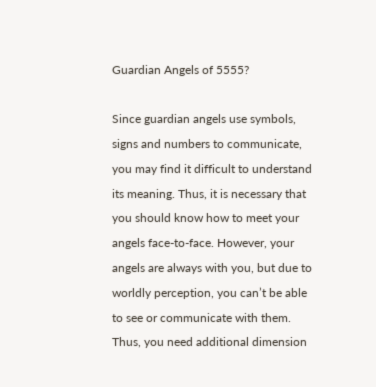Guardian Angels of 5555?

Since guardian angels use symbols, signs and numbers to communicate, you may find it difficult to understand its meaning. Thus, it is necessary that you should know how to meet your angels face-to-face. However, your angels are always with you, but due to worldly perception, you can’t be able to see or communicate with them. Thus, you need additional dimension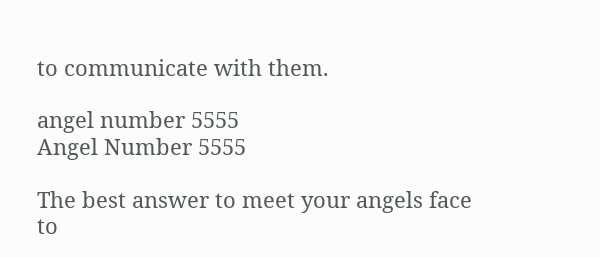to communicate with them.

angel number 5555
Angel Number 5555

The best answer to meet your angels face to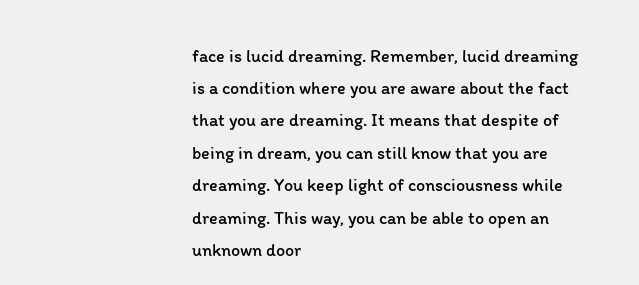face is lucid dreaming. Remember, lucid dreaming is a condition where you are aware about the fact that you are dreaming. It means that despite of being in dream, you can still know that you are dreaming. You keep light of consciousness while dreaming. This way, you can be able to open an unknown door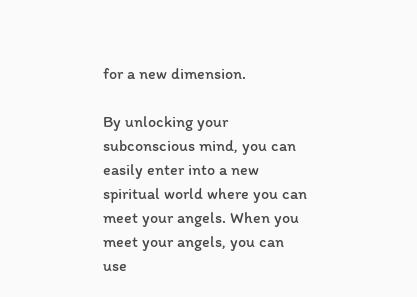for a new dimension.

By unlocking your subconscious mind, you can easily enter into a new spiritual world where you can meet your angels. When you meet your angels, you can use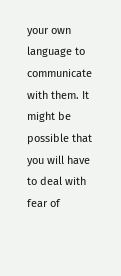your own language to communicate with them. It might be possible that you will have to deal with fear of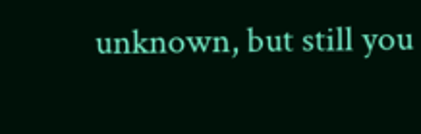unknown, but still you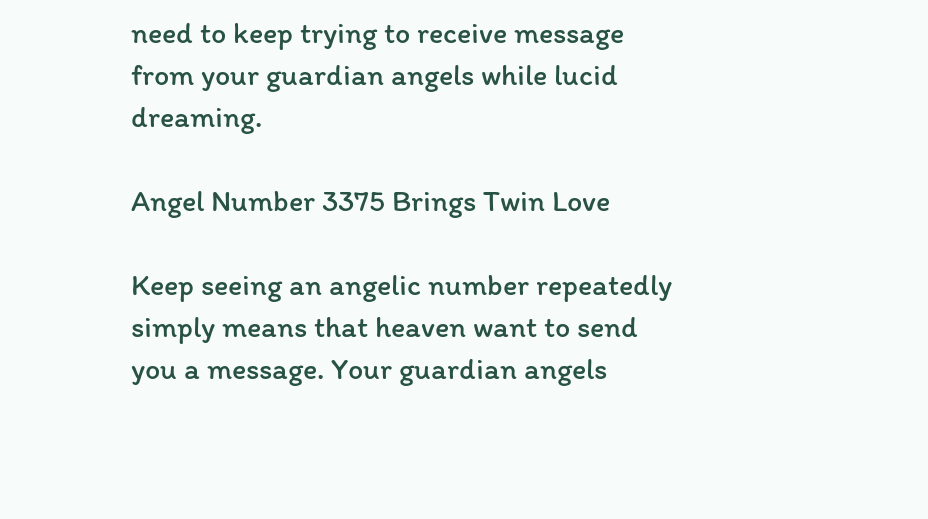need to keep trying to receive message from your guardian angels while lucid dreaming.

Angel Number 3375 Brings Twin Love

Keep seeing an angelic number repeatedly simply means that heaven want to send you a message. Your guardian angels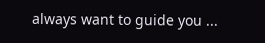always want to guide you ...